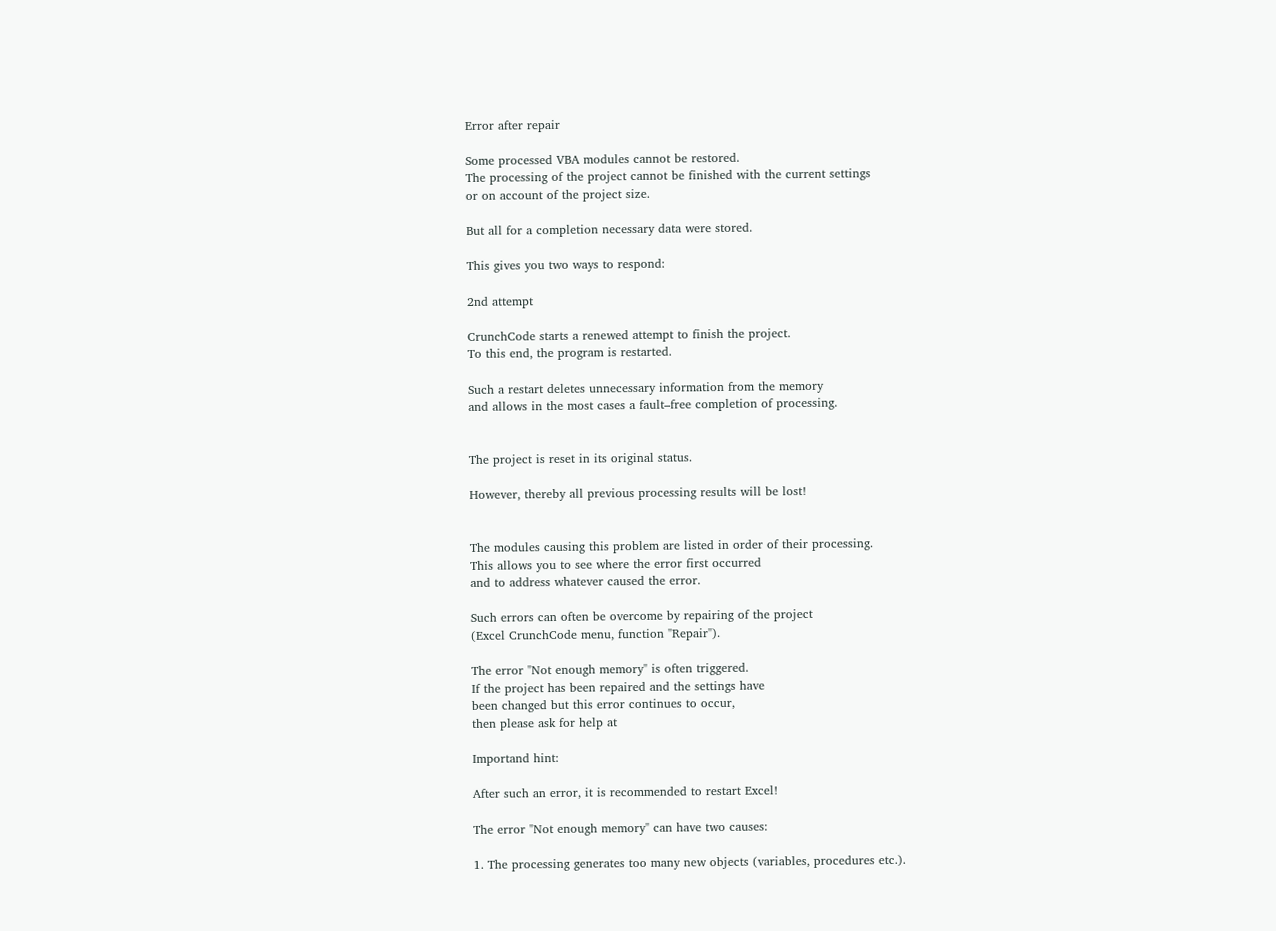Error after repair

Some processed VBA modules cannot be restored.
The processing of the project cannot be finished with the current settings
or on account of the project size.

But all for a completion necessary data were stored.

This gives you two ways to respond:

2nd attempt

CrunchCode starts a renewed attempt to finish the project.
To this end, the program is restarted.

Such a restart deletes unnecessary information from the memory
and allows in the most cases a fault–free completion of processing.


The project is reset in its original status.

However, thereby all previous processing results will be lost!


The modules causing this problem are listed in order of their processing.
This allows you to see where the error first occurred
and to address whatever caused the error.

Such errors can often be overcome by repairing of the project
(Excel CrunchCode menu, function "Repair").

The error "Not enough memory" is often triggered.
If the project has been repaired and the settings have
been changed but this error continues to occur,
then please ask for help at

Importand hint:

After such an error, it is recommended to restart Excel!

The error "Not enough memory" can have two causes:

1. The processing generates too many new objects (variables, procedures etc.).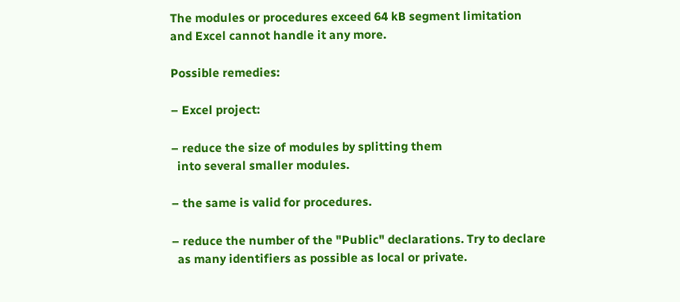The modules or procedures exceed 64 kB segment limitation
and Excel cannot handle it any more.

Possible remedies:

– Excel project:

– reduce the size of modules by splitting them
  into several smaller modules.

– the same is valid for procedures.

– reduce the number of the "Public" declarations. Try to declare
  as many identifiers as possible as local or private.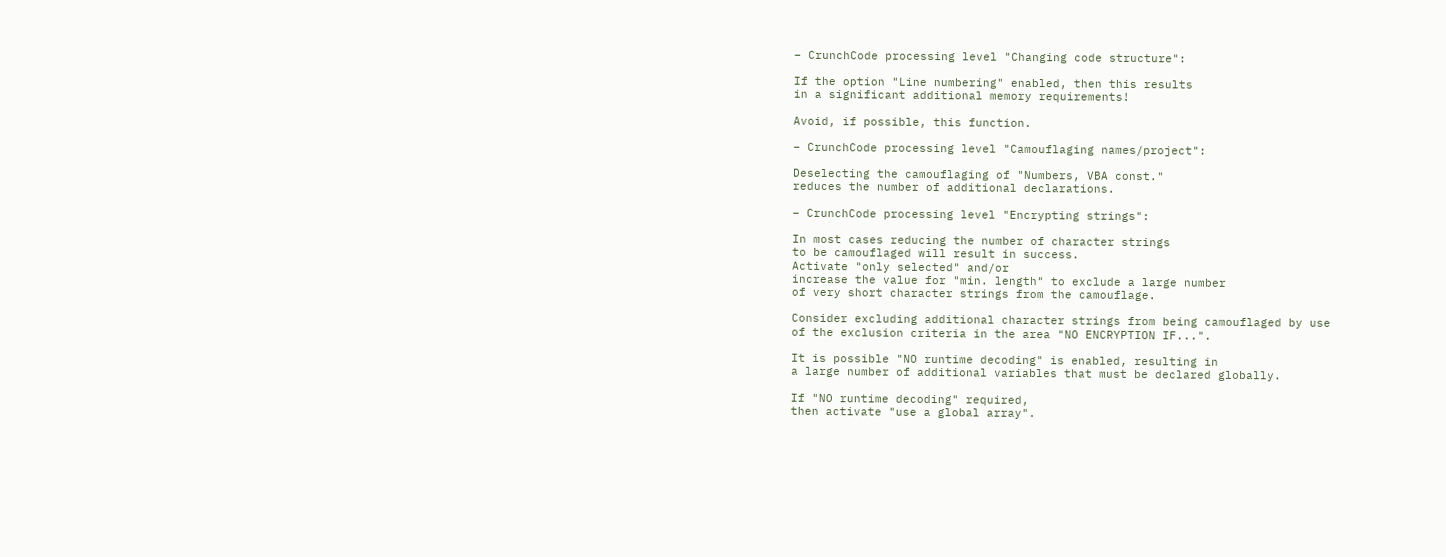– CrunchCode processing level "Changing code structure":

If the option "Line numbering" enabled, then this results
in a significant additional memory requirements!

Avoid, if possible, this function.

– CrunchCode processing level "Camouflaging names/project":

Deselecting the camouflaging of "Numbers, VBA const."
reduces the number of additional declarations.

– CrunchCode processing level "Encrypting strings":

In most cases reducing the number of character strings
to be camouflaged will result in success.
Activate "only selected" and/or
increase the value for "min. length" to exclude a large number
of very short character strings from the camouflage.

Consider excluding additional character strings from being camouflaged by use
of the exclusion criteria in the area "NO ENCRYPTION IF...".

It is possible "NO runtime decoding" is enabled, resulting in
a large number of additional variables that must be declared globally.

If "NO runtime decoding" required,
then activate "use a global array".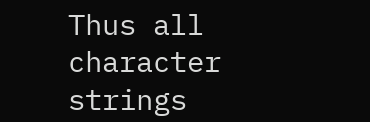Thus all character strings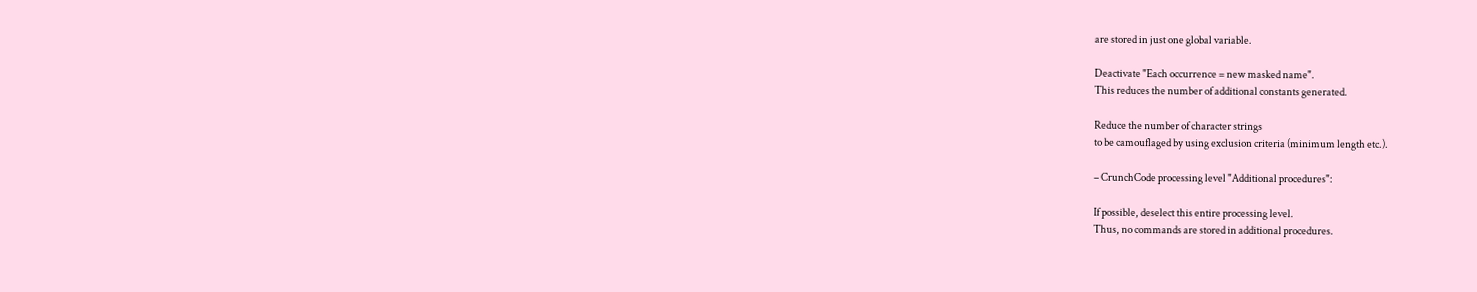are stored in just one global variable.

Deactivate "Each occurrence = new masked name".
This reduces the number of additional constants generated.

Reduce the number of character strings
to be camouflaged by using exclusion criteria (minimum length etc.).

– CrunchCode processing level "Additional procedures":

If possible, deselect this entire processing level.
Thus, no commands are stored in additional procedures.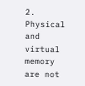2. Physical and virtual memory are not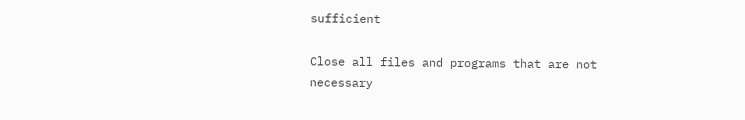sufficient

Close all files and programs that are not necessary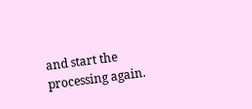and start the processing again.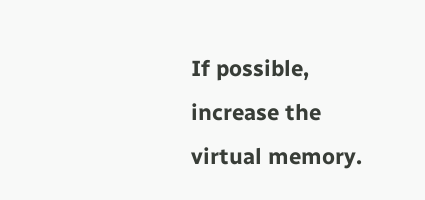If possible, increase the virtual memory.